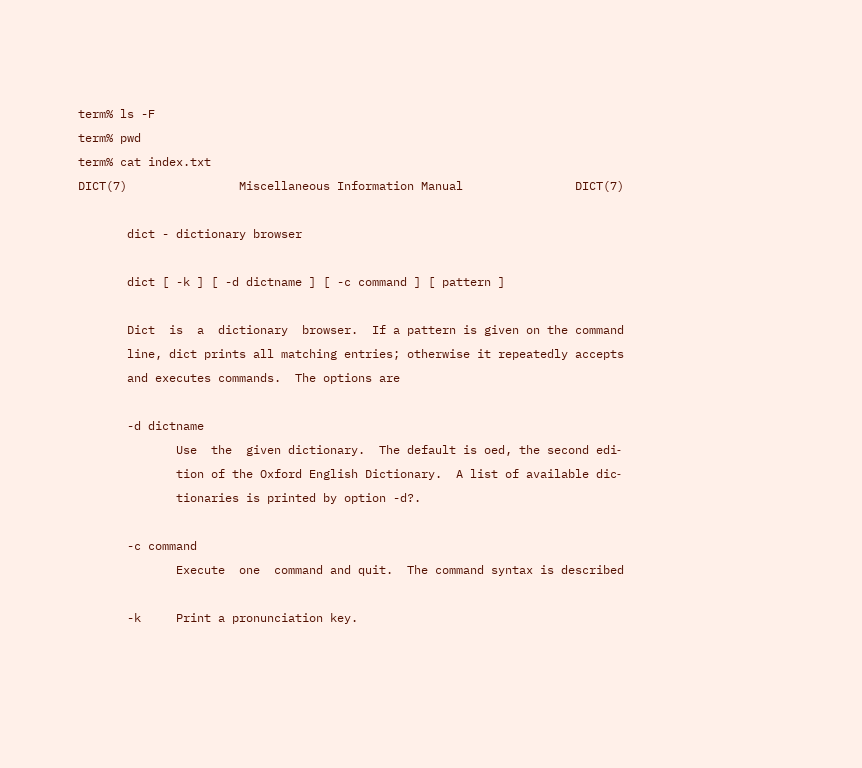term% ls -F
term% pwd
term% cat index.txt
DICT(7)                Miscellaneous Information Manual                DICT(7)

       dict - dictionary browser

       dict [ -k ] [ -d dictname ] [ -c command ] [ pattern ]

       Dict  is  a  dictionary  browser.  If a pattern is given on the command
       line, dict prints all matching entries; otherwise it repeatedly accepts
       and executes commands.  The options are

       -d dictname
              Use  the  given dictionary.  The default is oed, the second edi‐
              tion of the Oxford English Dictionary.  A list of available dic‐
              tionaries is printed by option -d?.

       -c command
              Execute  one  command and quit.  The command syntax is described

       -k     Print a pronunciation key.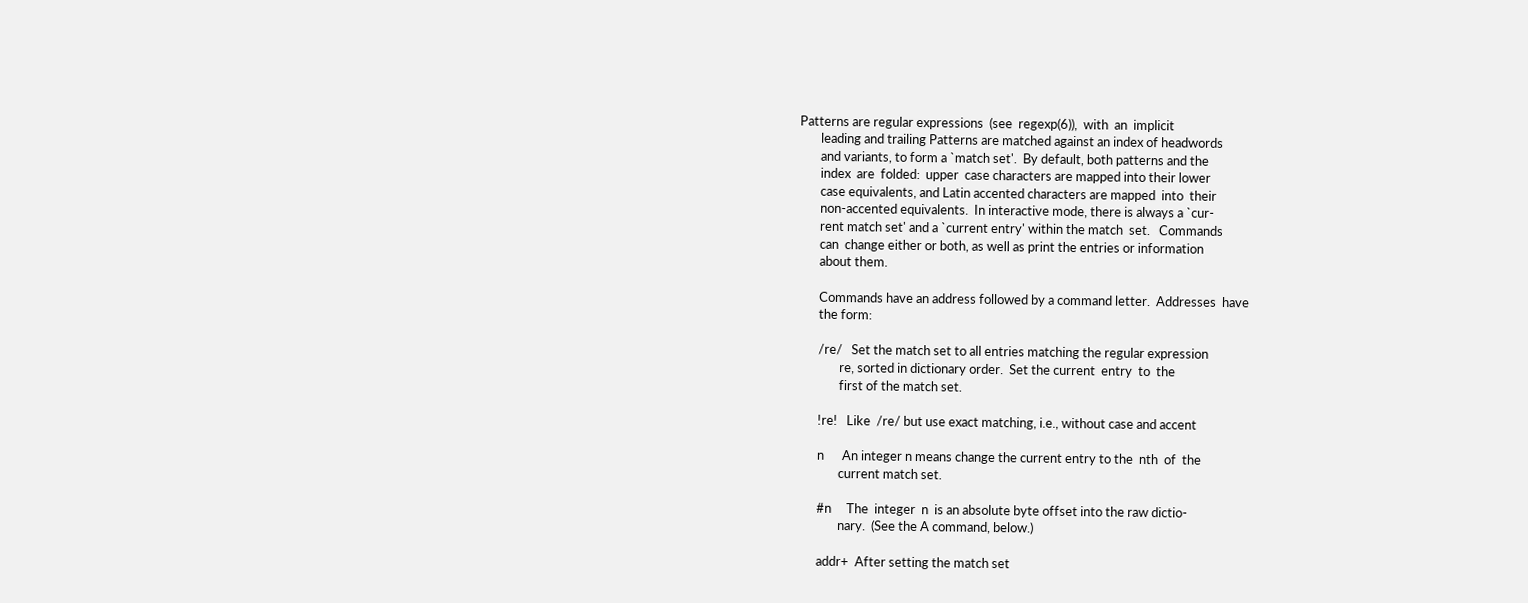Patterns are regular expressions  (see  regexp(6)),  with  an  implicit
       leading and trailing Patterns are matched against an index of headwords
       and variants, to form a `match set'.  By default, both patterns and the
       index  are  folded:  upper  case characters are mapped into their lower
       case equivalents, and Latin accented characters are mapped  into  their
       non-accented equivalents.  In interactive mode, there is always a `cur‐
       rent match set' and a `current entry' within the match  set.   Commands
       can  change either or both, as well as print the entries or information
       about them.

       Commands have an address followed by a command letter.  Addresses  have
       the form:

       /re/   Set the match set to all entries matching the regular expression
              re, sorted in dictionary order.  Set the current  entry  to  the
              first of the match set.

       !re!   Like  /re/ but use exact matching, i.e., without case and accent

       n      An integer n means change the current entry to the  nth  of  the
              current match set.

       #n     The  integer  n  is an absolute byte offset into the raw dictio‐
              nary.  (See the A command, below.)

       addr+  After setting the match set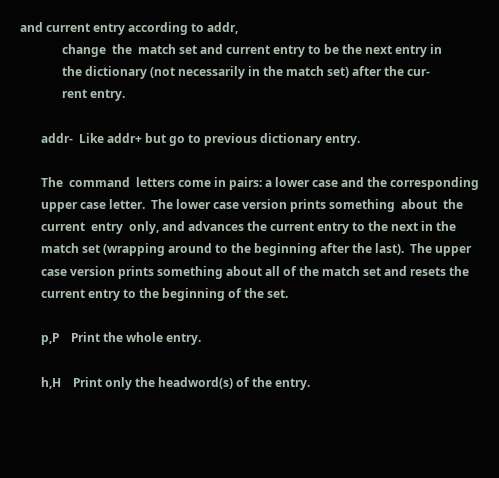and current entry according to addr,
              change  the  match set and current entry to be the next entry in
              the dictionary (not necessarily in the match set) after the cur‐
              rent entry.

       addr-  Like addr+ but go to previous dictionary entry.

       The  command  letters come in pairs: a lower case and the corresponding
       upper case letter.  The lower case version prints something  about  the
       current  entry  only, and advances the current entry to the next in the
       match set (wrapping around to the beginning after the last).  The upper
       case version prints something about all of the match set and resets the
       current entry to the beginning of the set.

       p,P    Print the whole entry.

       h,H    Print only the headword(s) of the entry.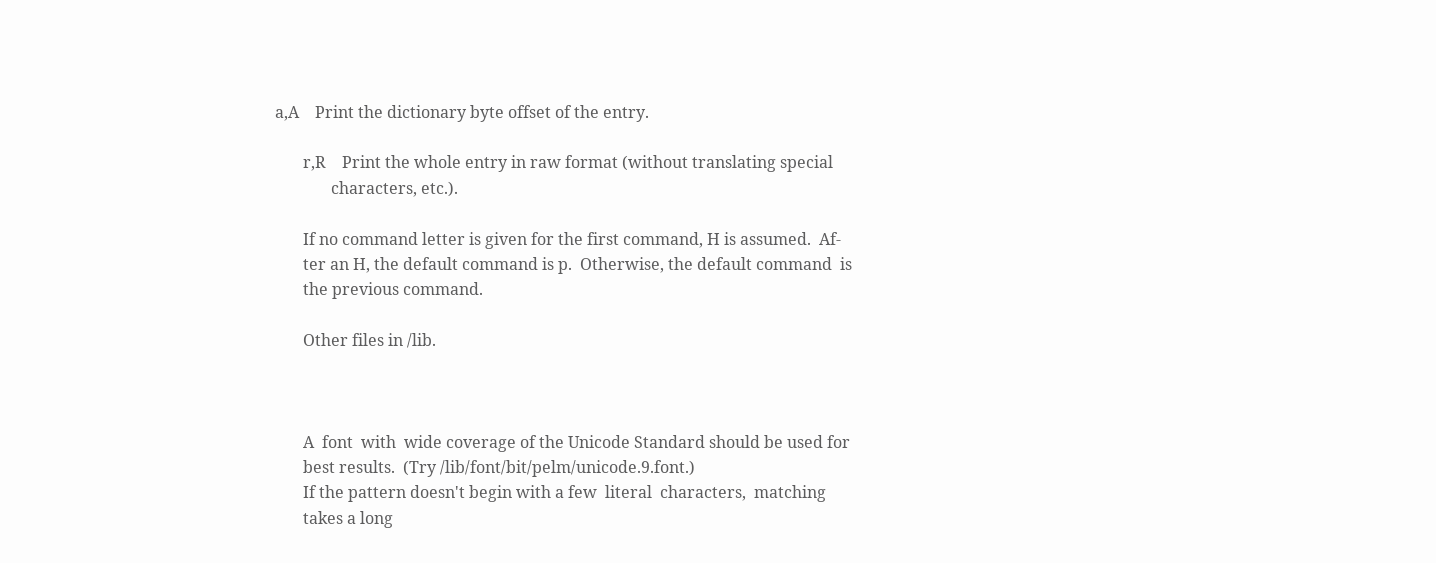a,A    Print the dictionary byte offset of the entry.

       r,R    Print the whole entry in raw format (without translating special
              characters, etc.).

       If no command letter is given for the first command, H is assumed.  Af‐
       ter an H, the default command is p.  Otherwise, the default command  is
       the previous command.

       Other files in /lib.



       A  font  with  wide coverage of the Unicode Standard should be used for
       best results.  (Try /lib/font/bit/pelm/unicode.9.font.)
       If the pattern doesn't begin with a few  literal  characters,  matching
       takes a long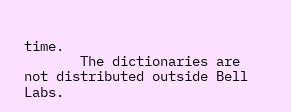time.
       The dictionaries are not distributed outside Bell Labs.